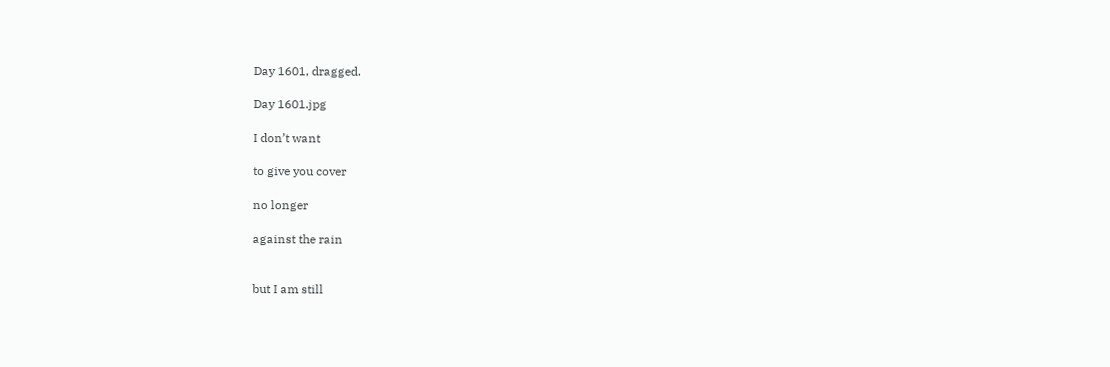Day 1601, dragged.

Day 1601.jpg

I don’t want

to give you cover

no longer

against the rain


but I am still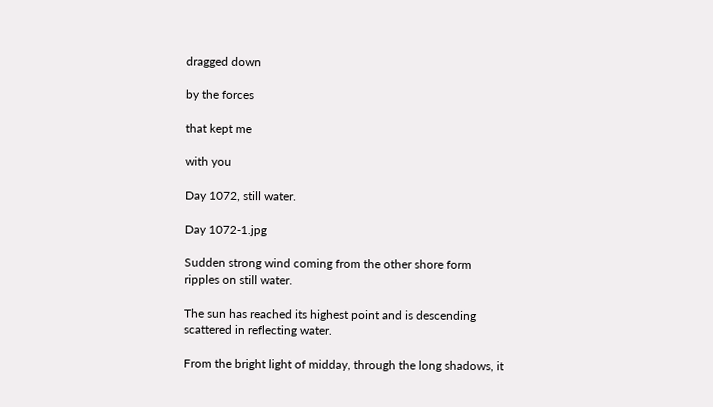dragged down

by the forces

that kept me

with you

Day 1072, still water.

Day 1072-1.jpg

Sudden strong wind coming from the other shore form ripples on still water.

The sun has reached its highest point and is descending scattered in reflecting water.

From the bright light of midday, through the long shadows, it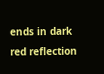ends in dark red reflection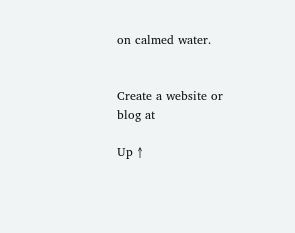on calmed water.


Create a website or blog at

Up ↑